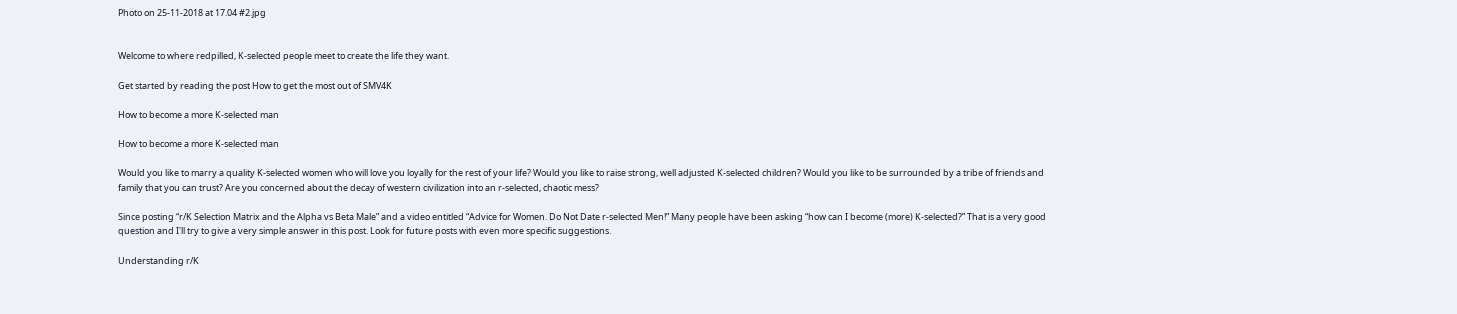Photo on 25-11-2018 at 17.04 #2.jpg


Welcome to where redpilled, K-selected people meet to create the life they want.

Get started by reading the post How to get the most out of SMV4K

How to become a more K-selected man

How to become a more K-selected man

Would you like to marry a quality K-selected women who will love you loyally for the rest of your life? Would you like to raise strong, well adjusted K-selected children? Would you like to be surrounded by a tribe of friends and family that you can trust? Are you concerned about the decay of western civilization into an r-selected, chaotic mess?

Since posting “r/K Selection Matrix and the Alpha vs Beta Male” and a video entitled “Advice for Women. Do Not Date r-selected Men!” Many people have been asking “how can I become (more) K-selected?” That is a very good question and I'll try to give a very simple answer in this post. Look for future posts with even more specific suggestions.

Understanding r/K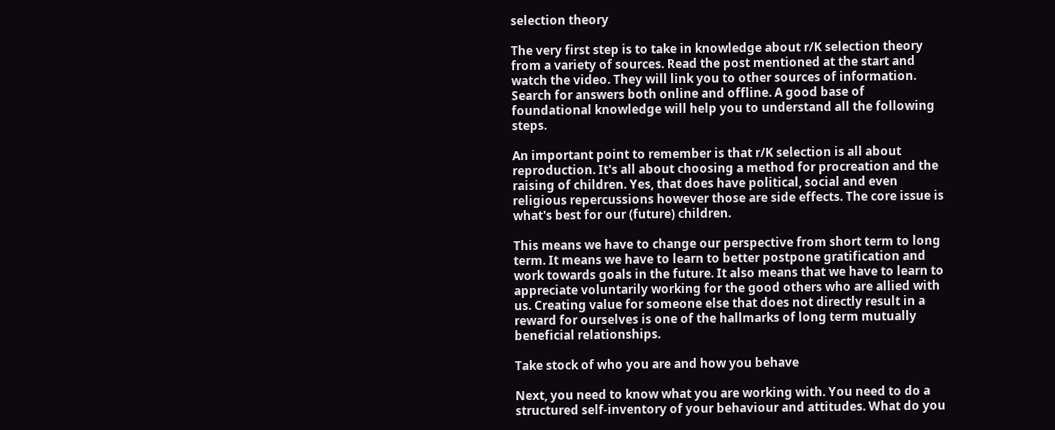selection theory

The very first step is to take in knowledge about r/K selection theory from a variety of sources. Read the post mentioned at the start and watch the video. They will link you to other sources of information. Search for answers both online and offline. A good base of foundational knowledge will help you to understand all the following steps.

An important point to remember is that r/K selection is all about reproduction. It's all about choosing a method for procreation and the raising of children. Yes, that does have political, social and even religious repercussions however those are side effects. The core issue is what's best for our (future) children.

This means we have to change our perspective from short term to long term. It means we have to learn to better postpone gratification and work towards goals in the future. It also means that we have to learn to appreciate voluntarily working for the good others who are allied with us. Creating value for someone else that does not directly result in a reward for ourselves is one of the hallmarks of long term mutually beneficial relationships.

Take stock of who you are and how you behave

Next, you need to know what you are working with. You need to do a structured self-inventory of your behaviour and attitudes. What do you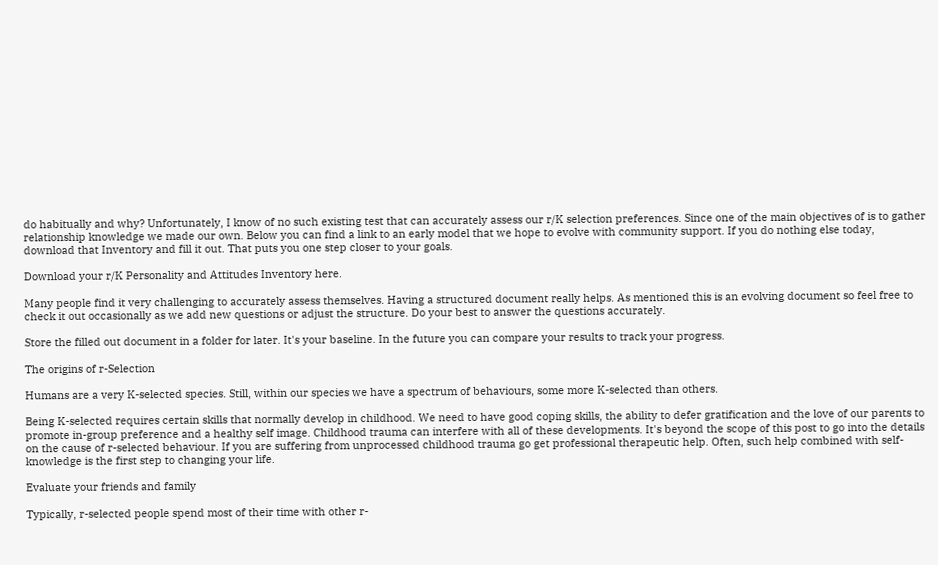do habitually and why? Unfortunately, I know of no such existing test that can accurately assess our r/K selection preferences. Since one of the main objectives of is to gather relationship knowledge we made our own. Below you can find a link to an early model that we hope to evolve with community support. If you do nothing else today, download that Inventory and fill it out. That puts you one step closer to your goals.

Download your r/K Personality and Attitudes Inventory here.

Many people find it very challenging to accurately assess themselves. Having a structured document really helps. As mentioned this is an evolving document so feel free to check it out occasionally as we add new questions or adjust the structure. Do your best to answer the questions accurately.

Store the filled out document in a folder for later. It's your baseline. In the future you can compare your results to track your progress.

The origins of r-Selection

Humans are a very K-selected species. Still, within our species we have a spectrum of behaviours, some more K-selected than others.

Being K-selected requires certain skills that normally develop in childhood. We need to have good coping skills, the ability to defer gratification and the love of our parents to promote in-group preference and a healthy self image. Childhood trauma can interfere with all of these developments. It's beyond the scope of this post to go into the details on the cause of r-selected behaviour. If you are suffering from unprocessed childhood trauma go get professional therapeutic help. Often, such help combined with self-knowledge is the first step to changing your life.

Evaluate your friends and family

Typically, r-selected people spend most of their time with other r-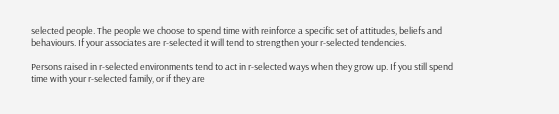selected people. The people we choose to spend time with reinforce a specific set of attitudes, beliefs and behaviours. If your associates are r-selected it will tend to strengthen your r-selected tendencies.

Persons raised in r-selected environments tend to act in r-selected ways when they grow up. If you still spend time with your r-selected family, or if they are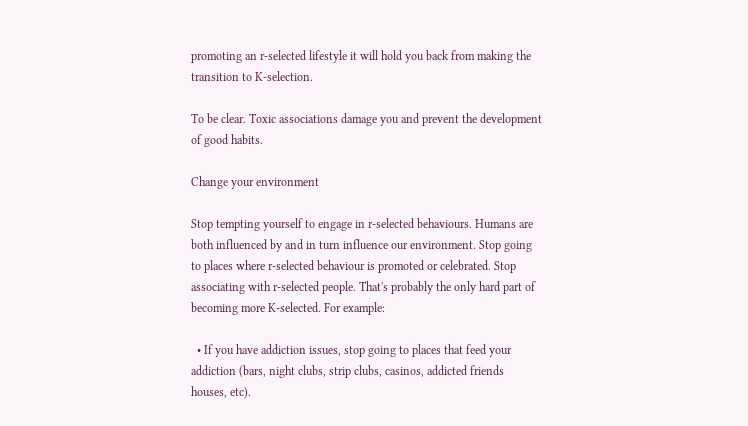promoting an r-selected lifestyle it will hold you back from making the transition to K-selection.

To be clear. Toxic associations damage you and prevent the development of good habits.

Change your environment

Stop tempting yourself to engage in r-selected behaviours. Humans are both influenced by and in turn influence our environment. Stop going to places where r-selected behaviour is promoted or celebrated. Stop associating with r-selected people. That's probably the only hard part of becoming more K-selected. For example:

  • If you have addiction issues, stop going to places that feed your addiction (bars, night clubs, strip clubs, casinos, addicted friends houses, etc).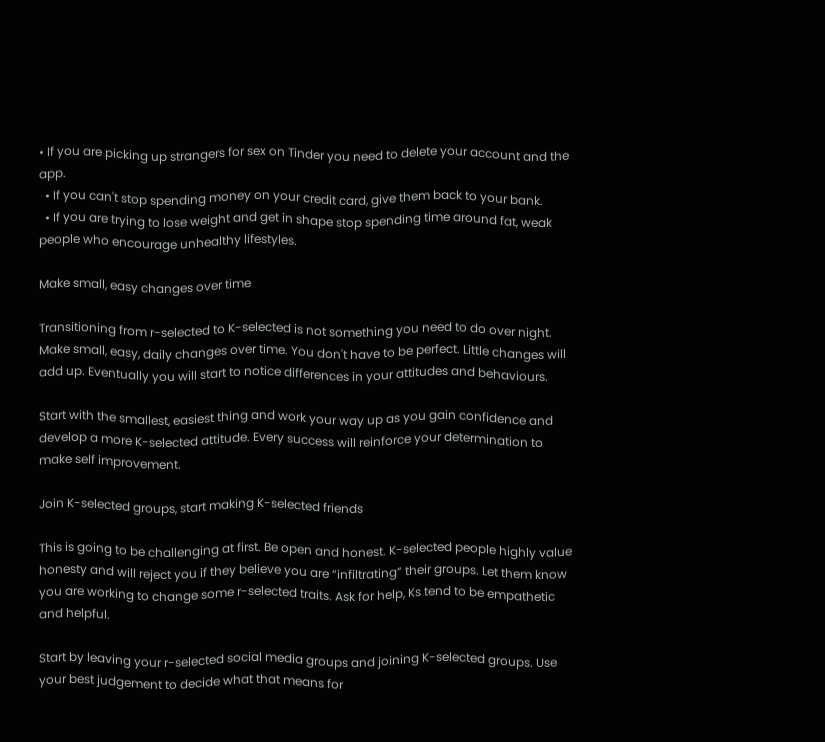• If you are picking up strangers for sex on Tinder you need to delete your account and the app.
  • If you can't stop spending money on your credit card, give them back to your bank.
  • If you are trying to lose weight and get in shape stop spending time around fat, weak people who encourage unhealthy lifestyles.

Make small, easy changes over time

Transitioning from r-selected to K-selected is not something you need to do over night. Make small, easy, daily changes over time. You don't have to be perfect. Little changes will add up. Eventually you will start to notice differences in your attitudes and behaviours.

Start with the smallest, easiest thing and work your way up as you gain confidence and develop a more K-selected attitude. Every success will reinforce your determination to make self improvement.

Join K-selected groups, start making K-selected friends

This is going to be challenging at first. Be open and honest. K-selected people highly value honesty and will reject you if they believe you are “infiltrating” their groups. Let them know you are working to change some r-selected traits. Ask for help, Ks tend to be empathetic and helpful.

Start by leaving your r-selected social media groups and joining K-selected groups. Use your best judgement to decide what that means for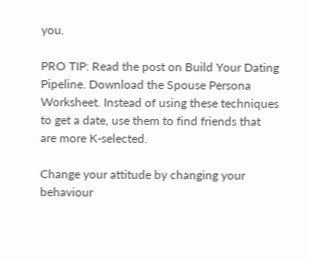you.

PRO TIP: Read the post on Build Your Dating Pipeline. Download the Spouse Persona Worksheet. Instead of using these techniques to get a date, use them to find friends that are more K-selected.

Change your attitude by changing your behaviour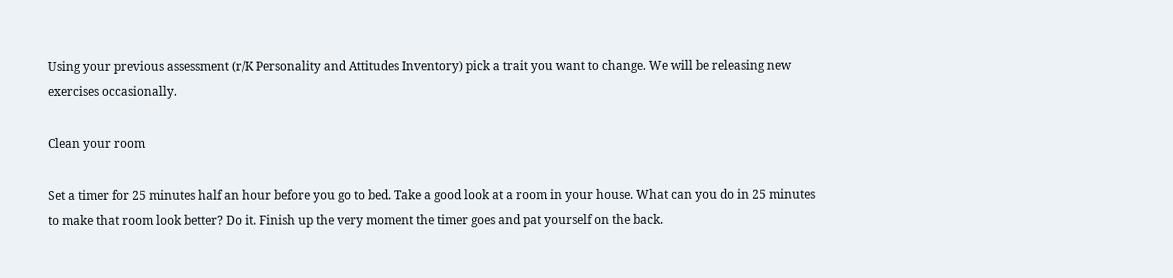Using your previous assessment (r/K Personality and Attitudes Inventory) pick a trait you want to change. We will be releasing new exercises occasionally.

Clean your room

Set a timer for 25 minutes half an hour before you go to bed. Take a good look at a room in your house. What can you do in 25 minutes to make that room look better? Do it. Finish up the very moment the timer goes and pat yourself on the back.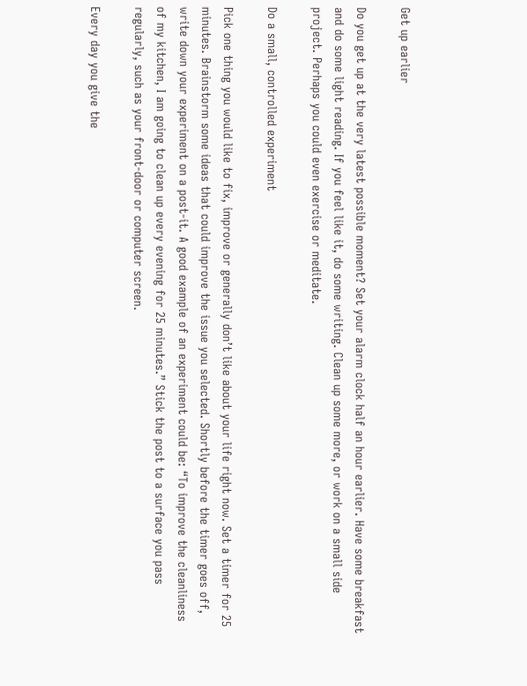Get up earlier

Do you get up at the very latest possible moment? Set your alarm clock half an hour earlier. Have some breakfast and do some light reading. If you feel like it, do some writing. Clean up some more, or work on a small side project. Perhaps you could even exercise or meditate.

Do a small, controlled experiment

Pick one thing you would like to fix, improve or generally don’t like about your life right now. Set a timer for 25 minutes. Brainstorm some ideas that could improve the issue you selected. Shortly before the timer goes off, write down your experiment on a post-it. A good example of an experiment could be: “To improve the cleanliness of my kitchen, I am going to clean up every evening for 25 minutes.” Stick the post to a surface you pass regularly, such as your front-door or computer screen.

Every day you give the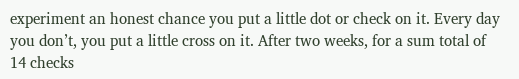experiment an honest chance you put a little dot or check on it. Every day you don’t, you put a little cross on it. After two weeks, for a sum total of 14 checks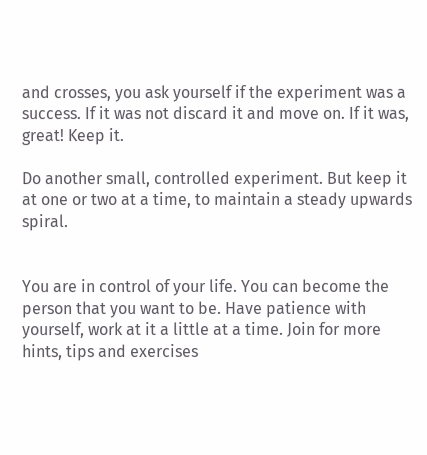and crosses, you ask yourself if the experiment was a success. If it was not discard it and move on. If it was, great! Keep it.

Do another small, controlled experiment. But keep it at one or two at a time, to maintain a steady upwards spiral.


You are in control of your life. You can become the person that you want to be. Have patience with yourself, work at it a little at a time. Join for more hints, tips and exercises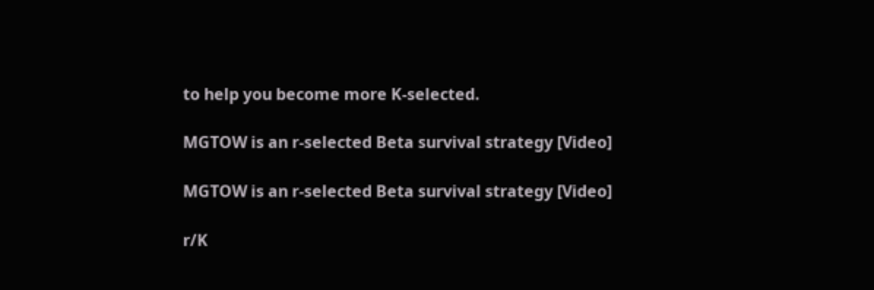to help you become more K-selected.

MGTOW is an r-selected Beta survival strategy [Video]

MGTOW is an r-selected Beta survival strategy [Video]

r/K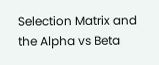Selection Matrix and the Alpha vs Beta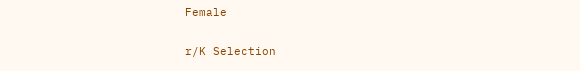Female

r/K Selection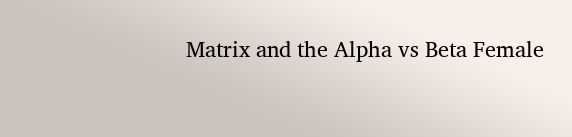Matrix and the Alpha vs Beta Female